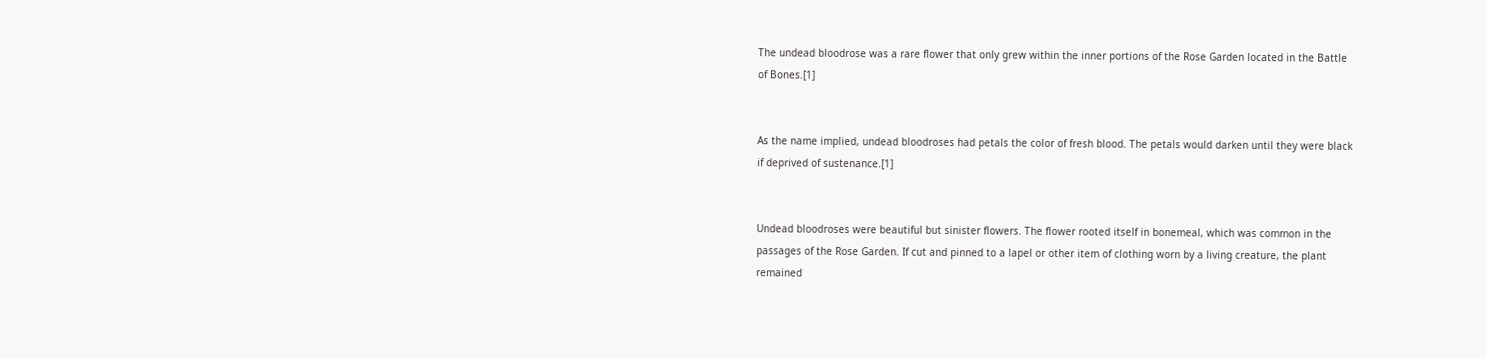The undead bloodrose was a rare flower that only grew within the inner portions of the Rose Garden located in the Battle of Bones.[1]


As the name implied, undead bloodroses had petals the color of fresh blood. The petals would darken until they were black if deprived of sustenance.[1]


Undead bloodroses were beautiful but sinister flowers. The flower rooted itself in bonemeal, which was common in the passages of the Rose Garden. If cut and pinned to a lapel or other item of clothing worn by a living creature, the plant remained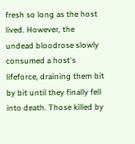fresh so long as the host lived. However, the undead bloodrose slowly consumed a host's lifeforce, draining them bit by bit until they finally fell into death. Those killed by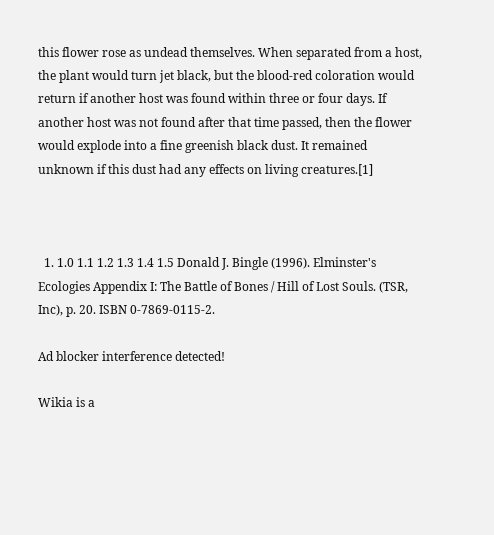this flower rose as undead themselves. When separated from a host, the plant would turn jet black, but the blood-red coloration would return if another host was found within three or four days. If another host was not found after that time passed, then the flower would explode into a fine greenish black dust. It remained unknown if this dust had any effects on living creatures.[1]



  1. 1.0 1.1 1.2 1.3 1.4 1.5 Donald J. Bingle (1996). Elminster's Ecologies Appendix I: The Battle of Bones / Hill of Lost Souls. (TSR, Inc), p. 20. ISBN 0-7869-0115-2.

Ad blocker interference detected!

Wikia is a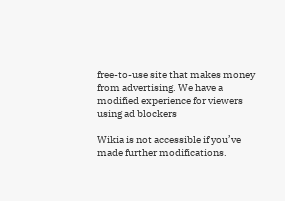free-to-use site that makes money from advertising. We have a modified experience for viewers using ad blockers

Wikia is not accessible if you’ve made further modifications.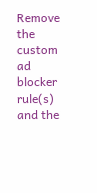Remove the custom ad blocker rule(s) and the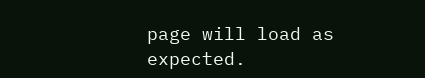page will load as expected.